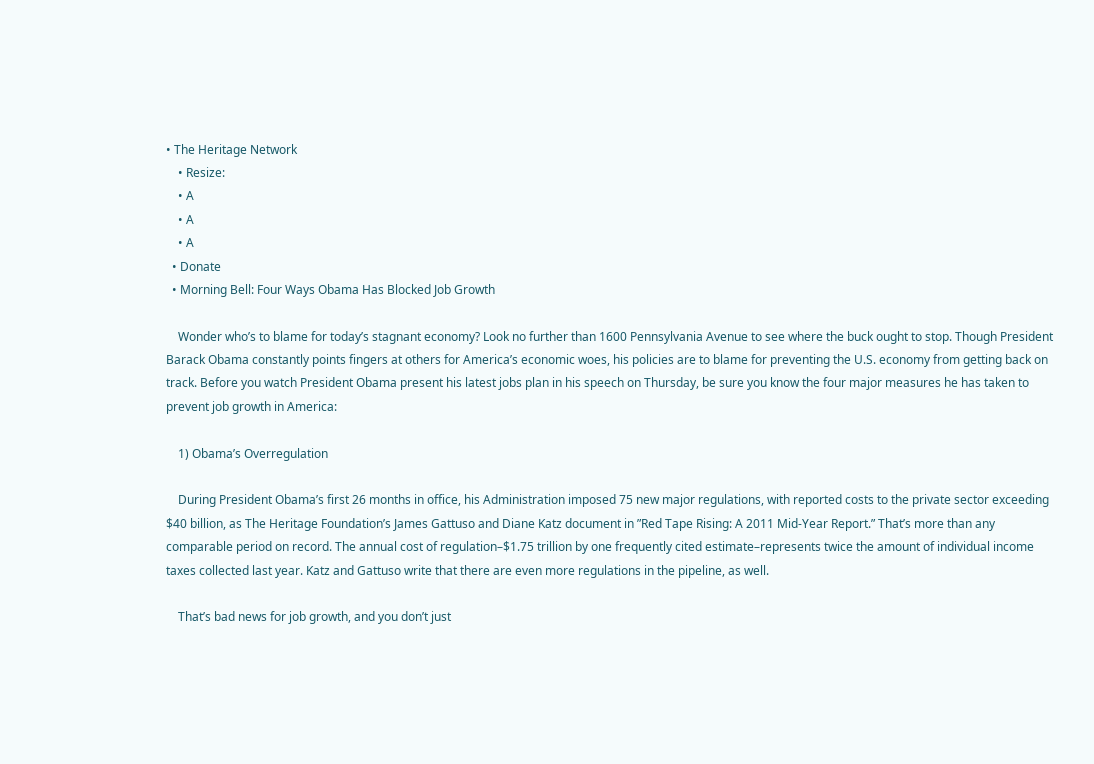• The Heritage Network
    • Resize:
    • A
    • A
    • A
  • Donate
  • Morning Bell: Four Ways Obama Has Blocked Job Growth

    Wonder who’s to blame for today’s stagnant economy? Look no further than 1600 Pennsylvania Avenue to see where the buck ought to stop. Though President Barack Obama constantly points fingers at others for America’s economic woes, his policies are to blame for preventing the U.S. economy from getting back on track. Before you watch President Obama present his latest jobs plan in his speech on Thursday, be sure you know the four major measures he has taken to prevent job growth in America:

    1) Obama’s Overregulation

    During President Obama’s first 26 months in office, his Administration imposed 75 new major regulations, with reported costs to the private sector exceeding $40 billion, as The Heritage Foundation’s James Gattuso and Diane Katz document in ”Red Tape Rising: A 2011 Mid-Year Report.” That’s more than any comparable period on record. The annual cost of regulation–$1.75 trillion by one frequently cited estimate–represents twice the amount of individual income taxes collected last year. Katz and Gattuso write that there are even more regulations in the pipeline, as well.

    That’s bad news for job growth, and you don’t just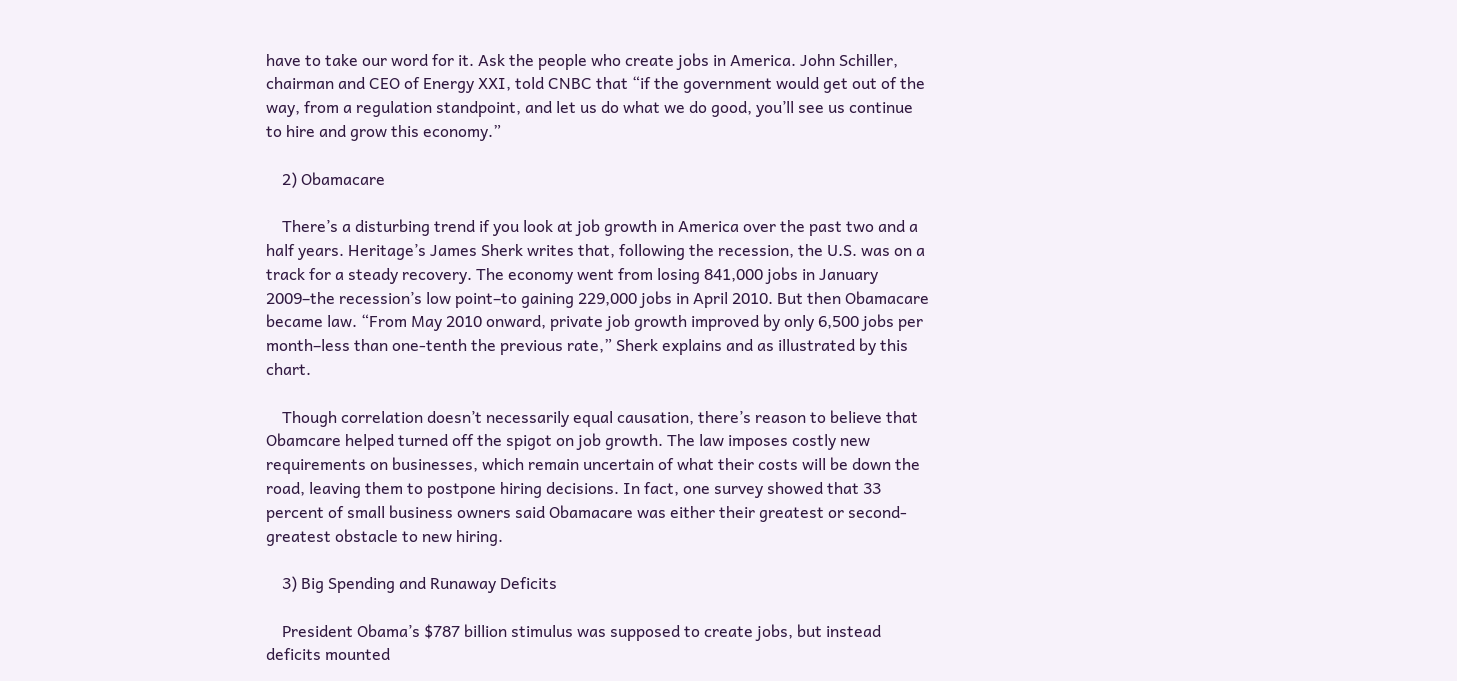have to take our word for it. Ask the people who create jobs in America. John Schiller, chairman and CEO of Energy XXI, told CNBC that “if the government would get out of the way, from a regulation standpoint, and let us do what we do good, you’ll see us continue to hire and grow this economy.”

    2) Obamacare

    There’s a disturbing trend if you look at job growth in America over the past two and a half years. Heritage’s James Sherk writes that, following the recession, the U.S. was on a track for a steady recovery. The economy went from losing 841,000 jobs in January 2009–the recession’s low point–to gaining 229,000 jobs in April 2010. But then Obamacare became law. “From May 2010 onward, private job growth improved by only 6,500 jobs per month–less than one-tenth the previous rate,” Sherk explains and as illustrated by this chart.

    Though correlation doesn’t necessarily equal causation, there’s reason to believe that Obamcare helped turned off the spigot on job growth. The law imposes costly new requirements on businesses, which remain uncertain of what their costs will be down the road, leaving them to postpone hiring decisions. In fact, one survey showed that 33 percent of small business owners said Obamacare was either their greatest or second-greatest obstacle to new hiring.

    3) Big Spending and Runaway Deficits

    President Obama’s $787 billion stimulus was supposed to create jobs, but instead deficits mounted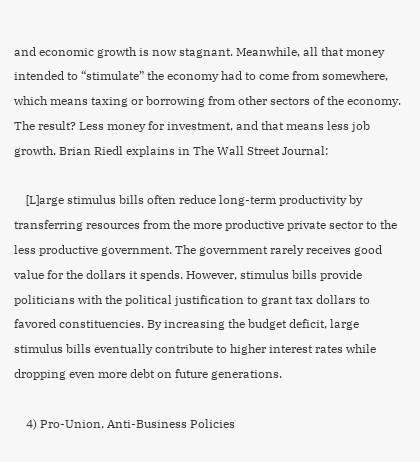and economic growth is now stagnant. Meanwhile, all that money intended to “stimulate” the economy had to come from somewhere, which means taxing or borrowing from other sectors of the economy. The result? Less money for investment, and that means less job growth. Brian Riedl explains in The Wall Street Journal:

    [L]arge stimulus bills often reduce long-term productivity by transferring resources from the more productive private sector to the less productive government. The government rarely receives good value for the dollars it spends. However, stimulus bills provide politicians with the political justification to grant tax dollars to favored constituencies. By increasing the budget deficit, large stimulus bills eventually contribute to higher interest rates while dropping even more debt on future generations.

    4) Pro-Union, Anti-Business Policies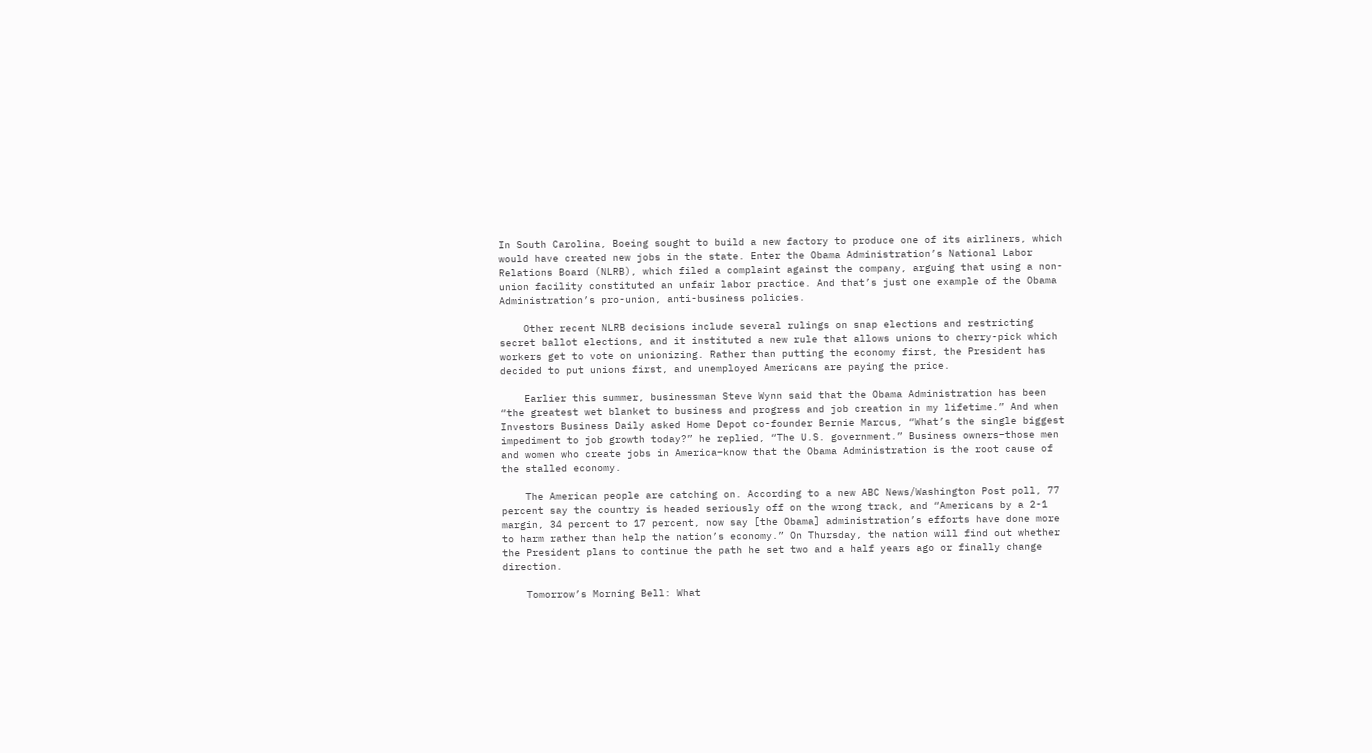In South Carolina, Boeing sought to build a new factory to produce one of its airliners, which would have created new jobs in the state. Enter the Obama Administration’s National Labor Relations Board (NLRB), which filed a complaint against the company, arguing that using a non-union facility constituted an unfair labor practice. And that’s just one example of the Obama Administration’s pro-union, anti-business policies.

    Other recent NLRB decisions include several rulings on snap elections and restricting secret ballot elections, and it instituted a new rule that allows unions to cherry-pick which workers get to vote on unionizing. Rather than putting the economy first, the President has decided to put unions first, and unemployed Americans are paying the price.

    Earlier this summer, businessman Steve Wynn said that the Obama Administration has been “the greatest wet blanket to business and progress and job creation in my lifetime.” And when Investors Business Daily asked Home Depot co-founder Bernie Marcus, “What’s the single biggest impediment to job growth today?” he replied, “The U.S. government.” Business owners–those men and women who create jobs in America–know that the Obama Administration is the root cause of the stalled economy.

    The American people are catching on. According to a new ABC News/Washington Post poll, 77 percent say the country is headed seriously off on the wrong track, and “Americans by a 2-1 margin, 34 percent to 17 percent, now say [the Obama] administration’s efforts have done more to harm rather than help the nation’s economy.” On Thursday, the nation will find out whether the President plans to continue the path he set two and a half years ago or finally change direction.

    Tomorrow’s Morning Bell: What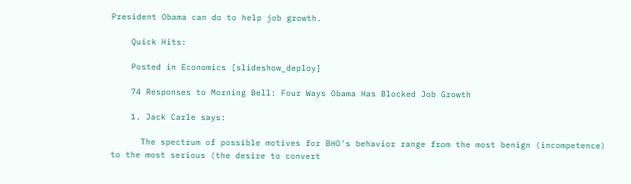President Obama can do to help job growth.

    Quick Hits:

    Posted in Economics [slideshow_deploy]

    74 Responses to Morning Bell: Four Ways Obama Has Blocked Job Growth

    1. Jack Carle says:

      The spectrum of possible motives for BHO's behavior range from the most benign (incompetence) to the most serious (the desire to convert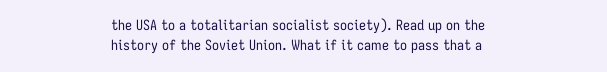the USA to a totalitarian socialist society). Read up on the history of the Soviet Union. What if it came to pass that a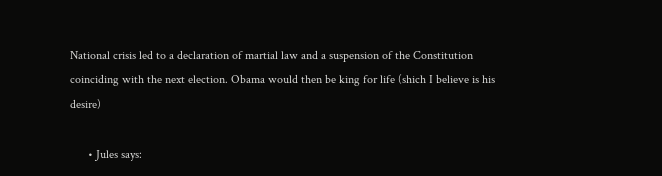National crisis led to a declaration of martial law and a suspension of the Constitution coinciding with the next election. Obama would then be king for life (shich I believe is his desire)

      • Jules says: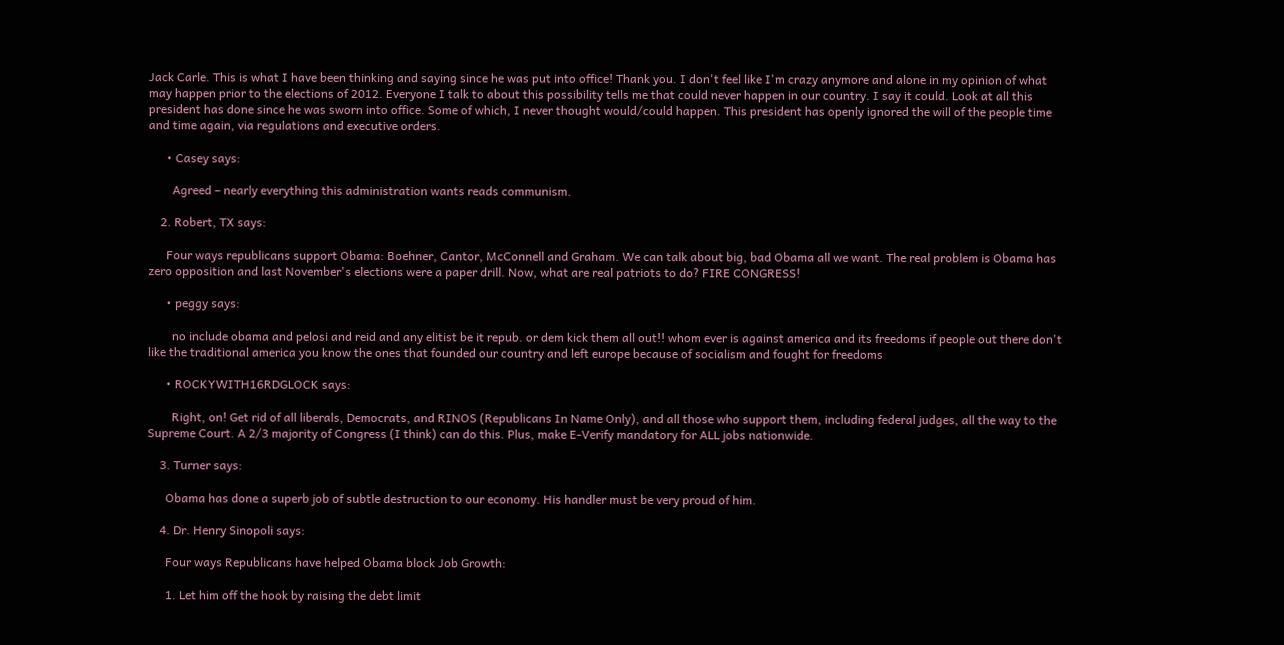Jack Carle. This is what I have been thinking and saying since he was put into office! Thank you. I don't feel like I'm crazy anymore and alone in my opinion of what may happen prior to the elections of 2012. Everyone I talk to about this possibility tells me that could never happen in our country. I say it could. Look at all this president has done since he was sworn into office. Some of which, I never thought would/could happen. This president has openly ignored the will of the people time and time again, via regulations and executive orders.

      • Casey says:

        Agreed – nearly everything this administration wants reads communism.

    2. Robert, TX says:

      Four ways republicans support Obama: Boehner, Cantor, McConnell and Graham. We can talk about big, bad Obama all we want. The real problem is Obama has zero opposition and last November's elections were a paper drill. Now, what are real patriots to do? FIRE CONGRESS!

      • peggy says:

        no include obama and pelosi and reid and any elitist be it repub. or dem kick them all out!! whom ever is against america and its freedoms if people out there don't like the traditional america you know the ones that founded our country and left europe because of socialism and fought for freedoms

      • ROCKYWITH16RDGLOCK says:

        Right, on! Get rid of all liberals, Democrats, and RINOS (Republicans In Name Only), and all those who support them, including federal judges, all the way to the Supreme Court. A 2/3 majority of Congress (I think) can do this. Plus, make E-Verify mandatory for ALL jobs nationwide.

    3. Turner says:

      Obama has done a superb job of subtle destruction to our economy. His handler must be very proud of him.

    4. Dr. Henry Sinopoli says:

      Four ways Republicans have helped Obama block Job Growth:

      1. Let him off the hook by raising the debt limit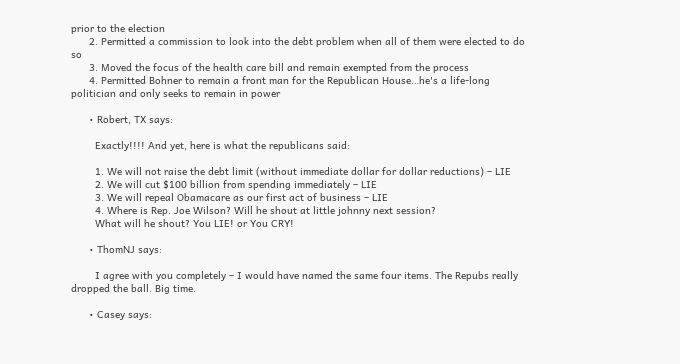prior to the election
      2. Permitted a commission to look into the debt problem when all of them were elected to do so
      3. Moved the focus of the health care bill and remain exempted from the process
      4. Permitted Bohner to remain a front man for the Republican House…he's a life-long politician and only seeks to remain in power

      • Robert, TX says:

        Exactly!!!! And yet, here is what the republicans said:

        1. We will not raise the debt limit (without immediate dollar for dollar reductions) – LIE
        2. We will cut $100 billion from spending immediately – LIE
        3. We will repeal Obamacare as our first act of business – LIE
        4. Where is Rep. Joe Wilson? Will he shout at little johnny next session?
        What will he shout? You LIE! or You CRY!

      • ThomNJ says:

        I agree with you completely – I would have named the same four items. The Repubs really dropped the ball. Big time.

      • Casey says: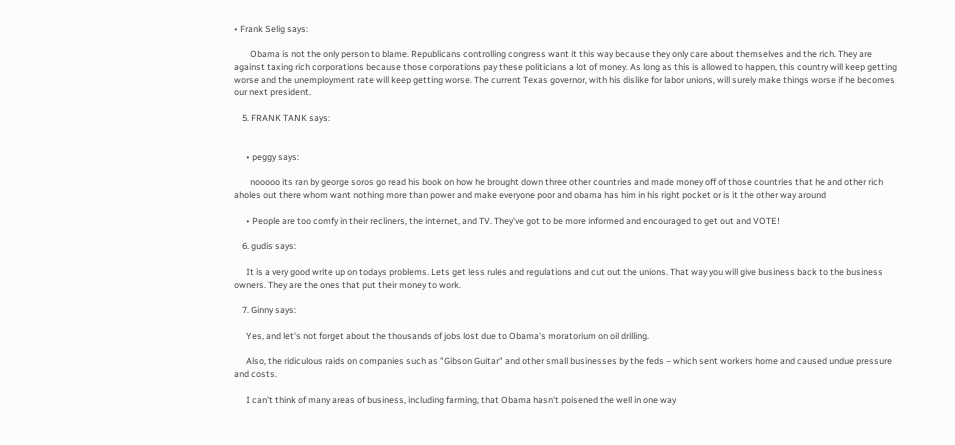• Frank Selig says:

        Obama is not the only person to blame. Republicans controlling congress want it this way because they only care about themselves and the rich. They are against taxing rich corporations because those corporations pay these politicians a lot of money. As long as this is allowed to happen, this country will keep getting worse and the unemployment rate will keep getting worse. The current Texas governor, with his dislike for labor unions, will surely make things worse if he becomes our next president.

    5. FRANK TANK says:


      • peggy says:

        nooooo its ran by george soros go read his book on how he brought down three other countries and made money off of those countries that he and other rich aholes out there whom want nothing more than power and make everyone poor and obama has him in his right pocket or is it the other way around

      • People are too comfy in their recliners, the internet, and TV. They've got to be more informed and encouraged to get out and VOTE!

    6. gudis says:

      It is a very good write up on todays problems. Lets get less rules and regulations and cut out the unions. That way you will give business back to the business owners. They are the ones that put their money to work.

    7. Ginny says:

      Yes, and let's not forget about the thousands of jobs lost due to Obama's moratorium on oil drilling.

      Also, the ridiculous raids on companies such as "Gibson Guitar" and other small businesses by the feds – which sent workers home and caused undue pressure and costs.

      I can't think of many areas of business, including farming, that Obama hasn't poisened the well in one way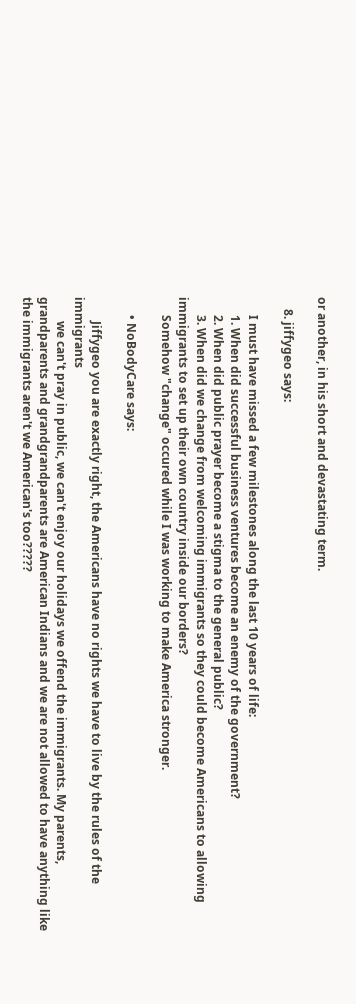or another, in his short and devastating term.

    8. jiffygeo says:

      I must have missed a few milestones along the last 10 years of life:
      1. When did successful business ventures become an enemy of the government?
      2. When did public prayer become a stigma to the general public?
      3. When did we change from welcoming immigrants so they could become Americans to allowing immigrants to set up their own country inside our borders?
      Somehow "change" occured while I was working to make America stronger.

      • NoBodyCare says:

        Jiffygeo you are exactly right, the Americans have no rights we have to live by the rules of the immigrants
        we can't pray in public, we can't enjoy our holidays we offend the immigrants. My parents, grandparents and grandgrandparents are American Indians and we are not allowed to have anything like the immigrants aren't we American's too?????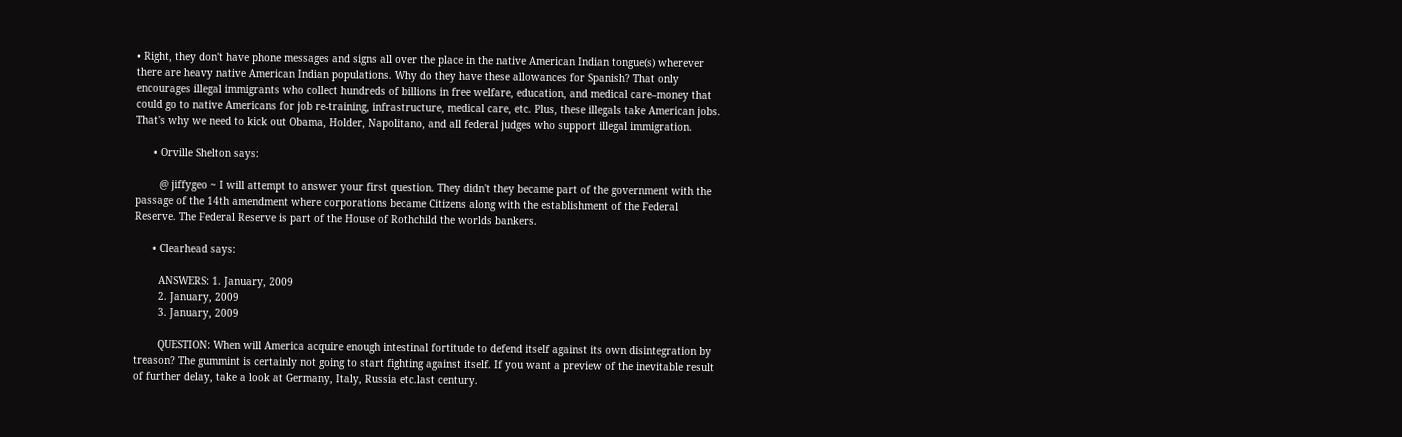• Right, they don't have phone messages and signs all over the place in the native American Indian tongue(s) wherever there are heavy native American Indian populations. Why do they have these allowances for Spanish? That only encourages illegal immigrants who collect hundreds of billions in free welfare, education, and medical care–money that could go to native Americans for job re-training, infrastructure, medical care, etc. Plus, these illegals take American jobs. That's why we need to kick out Obama, Holder, Napolitano, and all federal judges who support illegal immigration.

      • Orville Shelton says:

        @ jiffygeo ~ I will attempt to answer your first question. They didn't they became part of the government with the passage of the 14th amendment where corporations became Citizens along with the establishment of the Federal Reserve. The Federal Reserve is part of the House of Rothchild the worlds bankers.

      • Clearhead says:

        ANSWERS: 1. January, 2009
        2. January, 2009
        3. January, 2009

        QUESTION: When will America acquire enough intestinal fortitude to defend itself against its own disintegration by treason? The gummint is certainly not going to start fighting against itself. If you want a preview of the inevitable result of further delay, take a look at Germany, Italy, Russia etc.last century.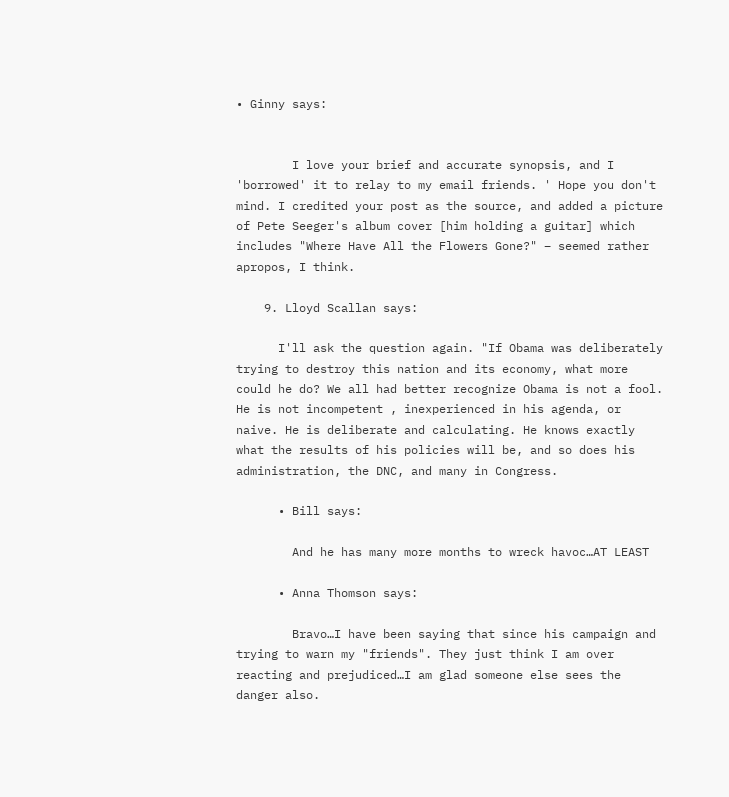• Ginny says:


        I love your brief and accurate synopsis, and I 'borrowed' it to relay to my email friends. ' Hope you don't mind. I credited your post as the source, and added a picture of Pete Seeger's album cover [him holding a guitar] which includes "Where Have All the Flowers Gone?" – seemed rather apropos, I think.

    9. Lloyd Scallan says:

      I'll ask the question again. "If Obama was deliberately trying to destroy this nation and its economy, what more could he do? We all had better recognize Obama is not a fool. He is not incompetent , inexperienced in his agenda, or naive. He is deliberate and calculating. He knows exactly what the results of his policies will be, and so does his administration, the DNC, and many in Congress.

      • Bill says:

        And he has many more months to wreck havoc…AT LEAST

      • Anna Thomson says:

        Bravo…I have been saying that since his campaign and trying to warn my "friends". They just think I am over reacting and prejudiced…I am glad someone else sees the danger also.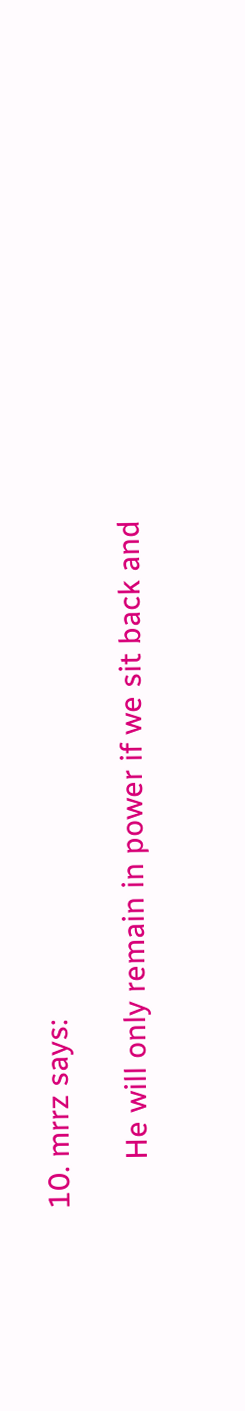10. mrrz says:

      He will only remain in power if we sit back and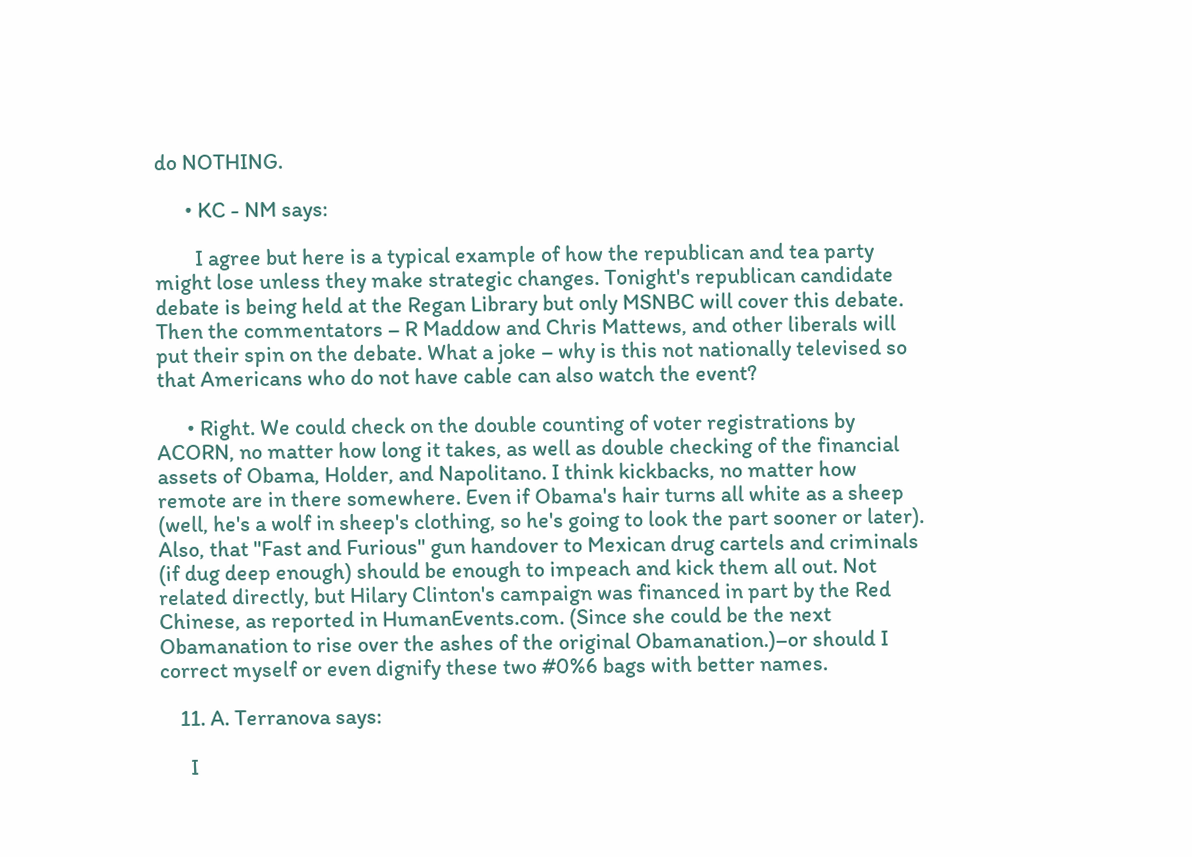do NOTHING.

      • KC - NM says:

        I agree but here is a typical example of how the republican and tea party might lose unless they make strategic changes. Tonight's republican candidate debate is being held at the Regan Library but only MSNBC will cover this debate. Then the commentators – R Maddow and Chris Mattews, and other liberals will put their spin on the debate. What a joke – why is this not nationally televised so that Americans who do not have cable can also watch the event?

      • Right. We could check on the double counting of voter registrations by ACORN, no matter how long it takes, as well as double checking of the financial assets of Obama, Holder, and Napolitano. I think kickbacks, no matter how remote are in there somewhere. Even if Obama's hair turns all white as a sheep (well, he's a wolf in sheep's clothing, so he's going to look the part sooner or later). Also, that "Fast and Furious" gun handover to Mexican drug cartels and criminals (if dug deep enough) should be enough to impeach and kick them all out. Not related directly, but Hilary Clinton's campaign was financed in part by the Red Chinese, as reported in HumanEvents.com. (Since she could be the next Obamanation to rise over the ashes of the original Obamanation.)–or should I correct myself or even dignify these two #0%6 bags with better names.

    11. A. Terranova says:

      I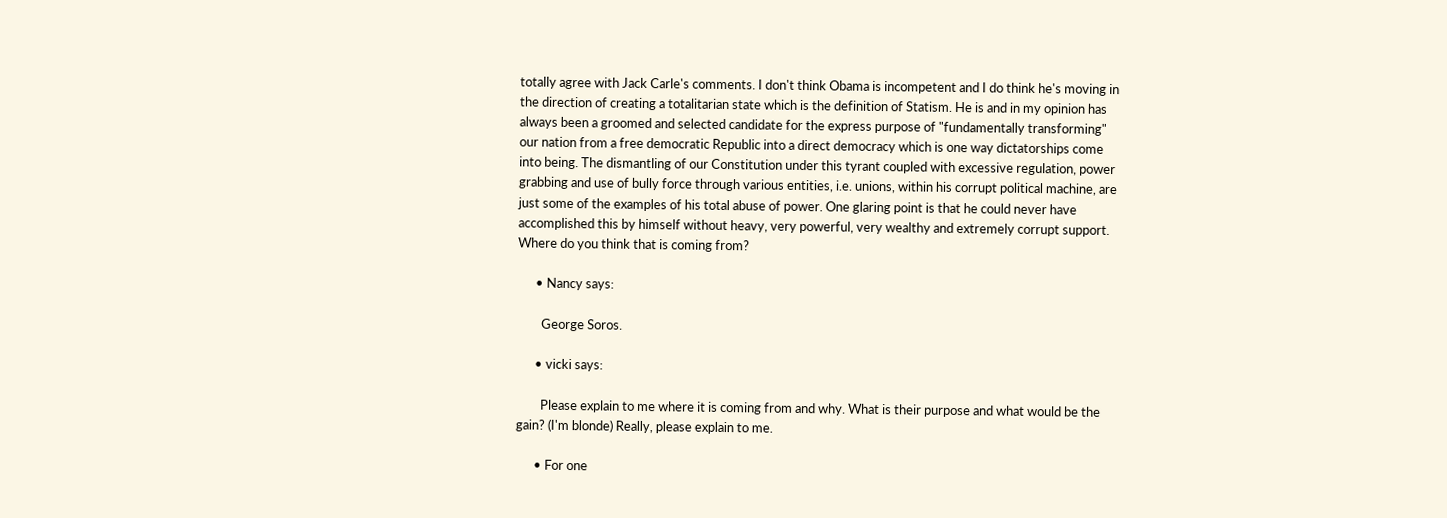totally agree with Jack Carle's comments. I don't think Obama is incompetent and I do think he's moving in the direction of creating a totalitarian state which is the definition of Statism. He is and in my opinion has always been a groomed and selected candidate for the express purpose of "fundamentally transforming" our nation from a free democratic Republic into a direct democracy which is one way dictatorships come into being. The dismantling of our Constitution under this tyrant coupled with excessive regulation, power grabbing and use of bully force through various entities, i.e. unions, within his corrupt political machine, are just some of the examples of his total abuse of power. One glaring point is that he could never have accomplished this by himself without heavy, very powerful, very wealthy and extremely corrupt support. Where do you think that is coming from?

      • Nancy says:

        George Soros.

      • vicki says:

        Please explain to me where it is coming from and why. What is their purpose and what would be the gain? (I'm blonde) Really, please explain to me.

      • For one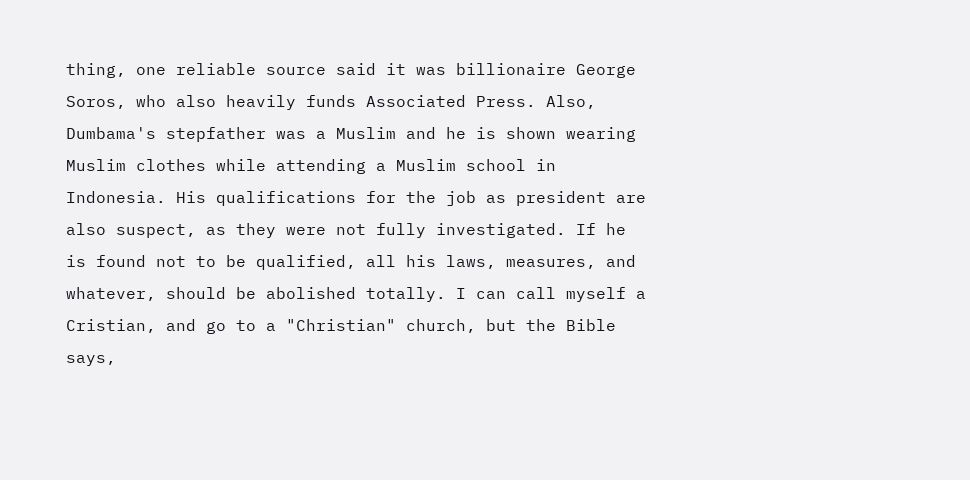thing, one reliable source said it was billionaire George Soros, who also heavily funds Associated Press. Also, Dumbama's stepfather was a Muslim and he is shown wearing Muslim clothes while attending a Muslim school in Indonesia. His qualifications for the job as president are also suspect, as they were not fully investigated. If he is found not to be qualified, all his laws, measures, and whatever, should be abolished totally. I can call myself a Cristian, and go to a "Christian" church, but the Bible says,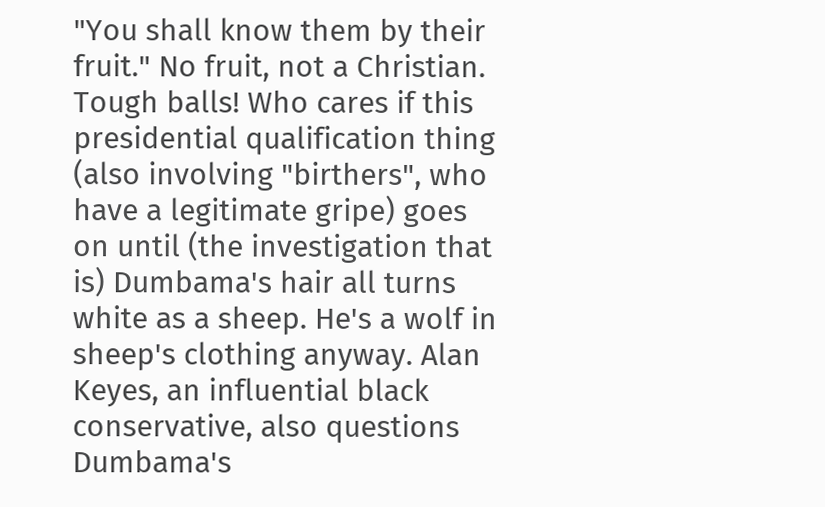"You shall know them by their fruit." No fruit, not a Christian. Tough balls! Who cares if this presidential qualification thing (also involving "birthers", who have a legitimate gripe) goes on until (the investigation that is) Dumbama's hair all turns white as a sheep. He's a wolf in sheep's clothing anyway. Alan Keyes, an influential black conservative, also questions Dumbama's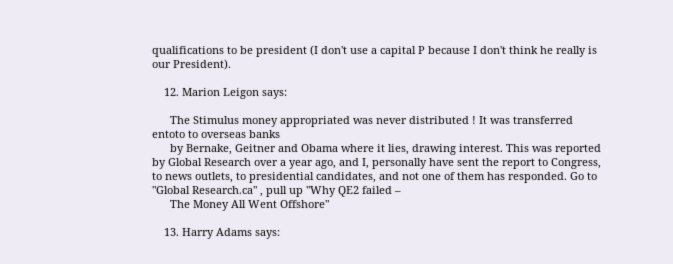qualifications to be president (I don't use a capital P because I don't think he really is our President).

    12. Marion Leigon says:

      The Stimulus money appropriated was never distributed ! It was transferred entoto to overseas banks
      by Bernake, Geitner and Obama where it lies, drawing interest. This was reported by Global Research over a year ago, and I, personally have sent the report to Congress, to news outlets, to presidential candidates, and not one of them has responded. Go to "Global Research.ca" , pull up "Why QE2 failed –
      The Money All Went Offshore"

    13. Harry Adams says: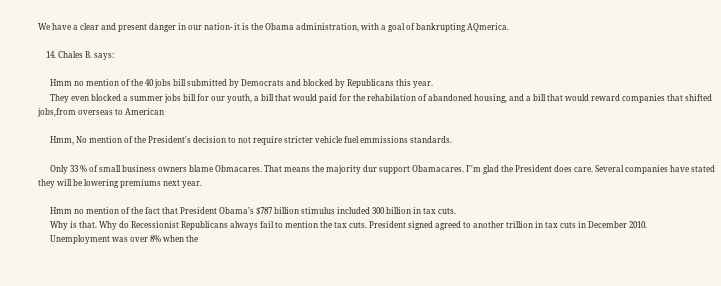We have a clear and present danger in our nation- it is the Obama administration, with a goal of bankrupting AQmerica.

    14. Chales B. says:

      Hmm no mention of the 40 jobs bill submitted by Democrats and blocked by Republicans this year.
      They even blocked a summer jobs bill for our youth, a bill that would paid for the rehabilation of abandoned housing, and a bill that would reward companies that shifted jobs,from overseas to American

      Hmm, No mention of the President's decision to not require stricter vehicle fuel emmissions standards.

      Only 33 % of small business owners blame Obmacares. That means the majority dur support Obamacares. I''m glad the President does care. Several companies have stated they will be lowering premiums next year.

      Hmm no mention of the fact that President Obama’s $787 billion stimulus included 300 billion in tax cuts.
      Why is that. Why do Recessionist Republicans always fail to mention the tax cuts. President signed agreed to another trillion in tax cuts in December 2010.
      Unemployment was over 8% when the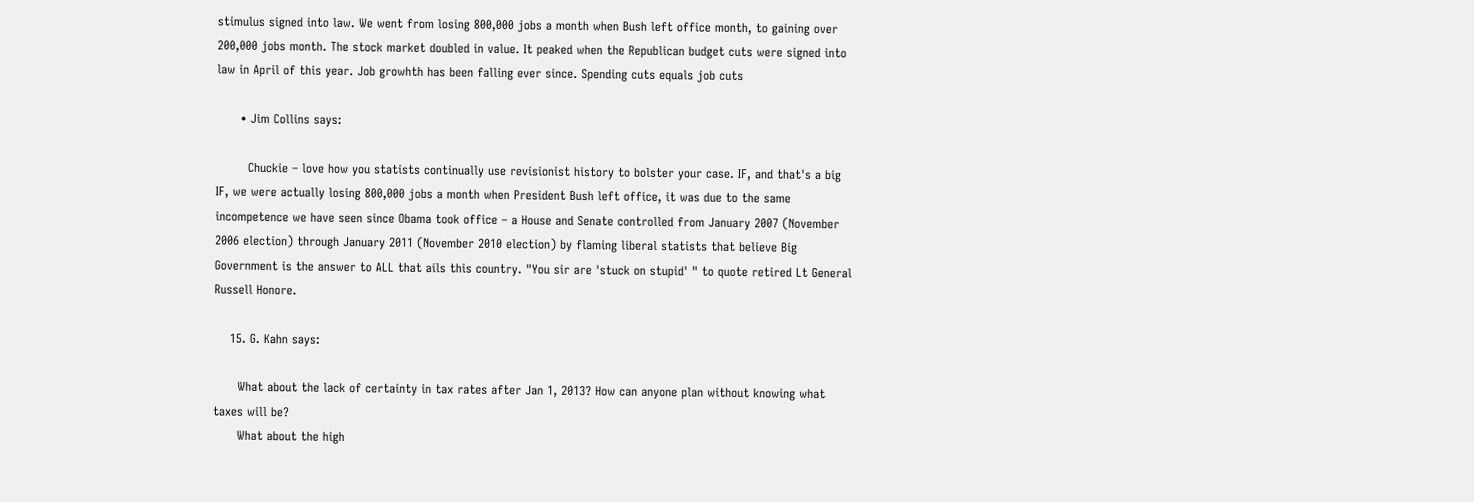stimulus signed into law. We went from losing 800,000 jobs a month when Bush left office month, to gaining over 200,000 jobs month. The stock market doubled in value. It peaked when the Republican budget cuts were signed into law in April of this year. Job growhth has been falling ever since. Spending cuts equals job cuts

      • Jim Collins says:

        Chuckie – love how you statists continually use revisionist history to bolster your case. IF, and that's a big IF, we were actually losing 800,000 jobs a month when President Bush left office, it was due to the same incompetence we have seen since Obama took office – a House and Senate controlled from January 2007 (November 2006 election) through January 2011 (November 2010 election) by flaming liberal statists that believe Big Government is the answer to ALL that ails this country. "You sir are 'stuck on stupid' " to quote retired Lt General Russell Honore.

    15. G. Kahn says:

      What about the lack of certainty in tax rates after Jan 1, 2013? How can anyone plan without knowing what taxes will be?
      What about the high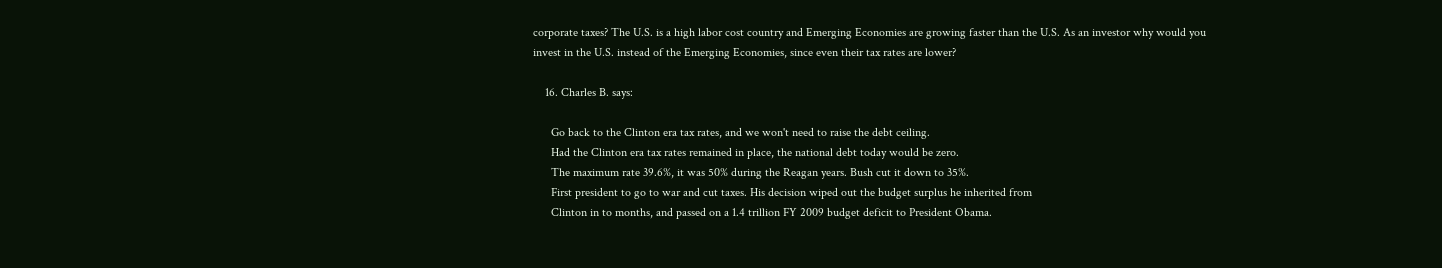corporate taxes? The U.S. is a high labor cost country and Emerging Economies are growing faster than the U.S. As an investor why would you invest in the U.S. instead of the Emerging Economies, since even their tax rates are lower?

    16. Charles B. says:

      Go back to the Clinton era tax rates, and we won't need to raise the debt ceiling.
      Had the Clinton era tax rates remained in place, the national debt today would be zero.
      The maximum rate 39.6%, it was 50% during the Reagan years. Bush cut it down to 35%.
      First president to go to war and cut taxes. His decision wiped out the budget surplus he inherited from
      Clinton in to months, and passed on a 1.4 trillion FY 2009 budget deficit to President Obama.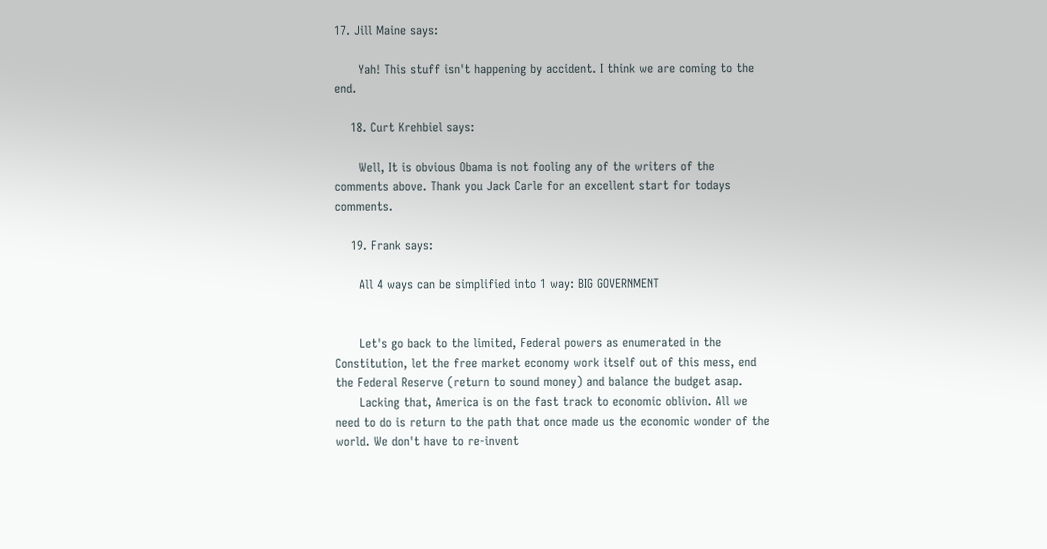17. Jill Maine says:

      Yah! This stuff isn't happening by accident. I think we are coming to the end.

    18. Curt Krehbiel says:

      Well, It is obvious Obama is not fooling any of the writers of the comments above. Thank you Jack Carle for an excellent start for todays comments.

    19. Frank says:

      All 4 ways can be simplified into 1 way: BIG GOVERNMENT


      Let's go back to the limited, Federal powers as enumerated in the Constitution, let the free market economy work itself out of this mess, end the Federal Reserve (return to sound money) and balance the budget asap.
      Lacking that, America is on the fast track to economic oblivion. All we need to do is return to the path that once made us the economic wonder of the world. We don't have to re-invent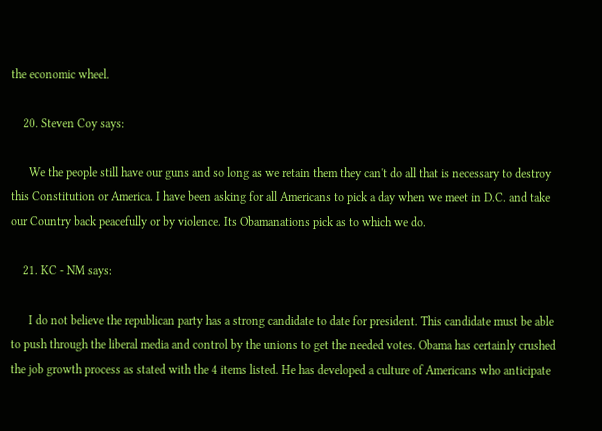the economic wheel.

    20. Steven Coy says:

      We the people still have our guns and so long as we retain them they can't do all that is necessary to destroy this Constitution or America. I have been asking for all Americans to pick a day when we meet in D.C. and take our Country back peacefully or by violence. Its Obamanations pick as to which we do.

    21. KC - NM says:

      I do not believe the republican party has a strong candidate to date for president. This candidate must be able to push through the liberal media and control by the unions to get the needed votes. Obama has certainly crushed the job growth process as stated with the 4 items listed. He has developed a culture of Americans who anticipate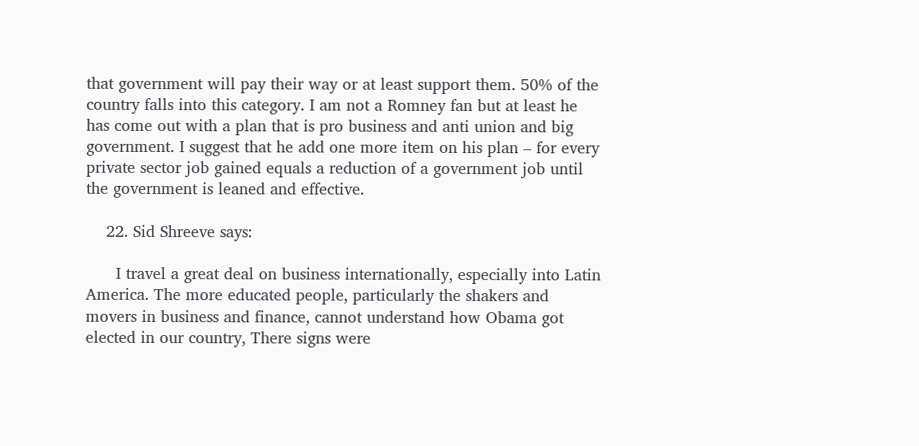that government will pay their way or at least support them. 50% of the country falls into this category. I am not a Romney fan but at least he has come out with a plan that is pro business and anti union and big government. I suggest that he add one more item on his plan – for every private sector job gained equals a reduction of a government job until the government is leaned and effective.

    22. Sid Shreeve says:

      I travel a great deal on business internationally, especially into Latin America. The more educated people, particularly the shakers and movers in business and finance, cannot understand how Obama got elected in our country, There signs were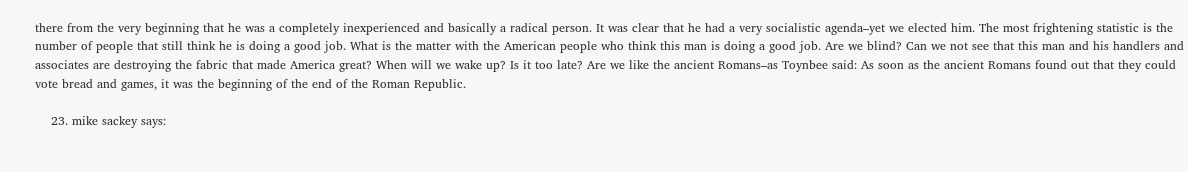there from the very beginning that he was a completely inexperienced and basically a radical person. It was clear that he had a very socialistic agenda–yet we elected him. The most frightening statistic is the number of people that still think he is doing a good job. What is the matter with the American people who think this man is doing a good job. Are we blind? Can we not see that this man and his handlers and associates are destroying the fabric that made America great? When will we wake up? Is it too late? Are we like the ancient Romans–as Toynbee said: As soon as the ancient Romans found out that they could vote bread and games, it was the beginning of the end of the Roman Republic.

    23. mike sackey says: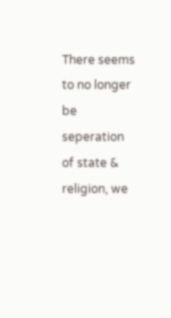There seems to no longer be seperation of state & religion, we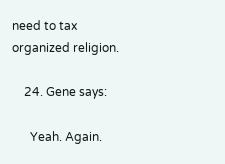need to tax organized religion.

    24. Gene says:

      Yeah. Again.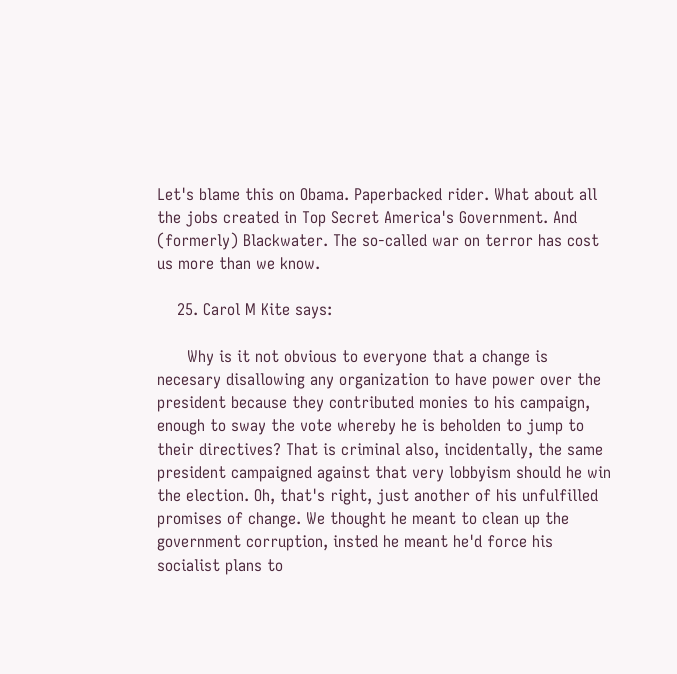Let's blame this on Obama. Paperbacked rider. What about all the jobs created in Top Secret America's Government. And (formerly) Blackwater. The so-called war on terror has cost us more than we know.

    25. Carol M Kite says:

      Why is it not obvious to everyone that a change is necesary disallowing any organization to have power over the president because they contributed monies to his campaign, enough to sway the vote whereby he is beholden to jump to their directives? That is criminal also, incidentally, the same president campaigned against that very lobbyism should he win the election. Oh, that's right, just another of his unfulfilled promises of change. We thought he meant to clean up the government corruption, insted he meant he'd force his socialist plans to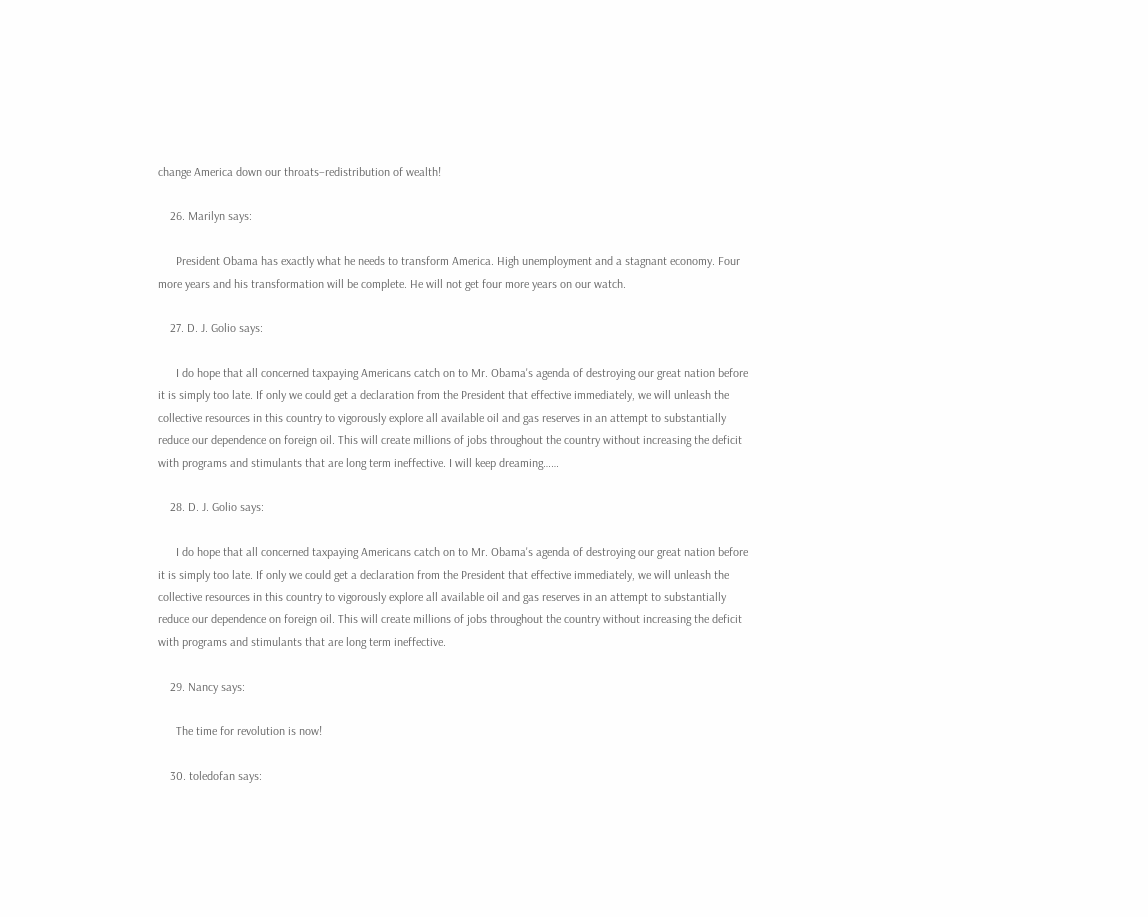change America down our throats–redistribution of wealth!

    26. Marilyn says:

      President Obama has exactly what he needs to transform America. High unemployment and a stagnant economy. Four more years and his transformation will be complete. He will not get four more years on our watch.

    27. D. J. Golio says:

      I do hope that all concerned taxpaying Americans catch on to Mr. Obama's agenda of destroying our great nation before it is simply too late. If only we could get a declaration from the President that effective immediately, we will unleash the collective resources in this country to vigorously explore all available oil and gas reserves in an attempt to substantially reduce our dependence on foreign oil. This will create millions of jobs throughout the country without increasing the deficit with programs and stimulants that are long term ineffective. I will keep dreaming……

    28. D. J. Golio says:

      I do hope that all concerned taxpaying Americans catch on to Mr. Obama's agenda of destroying our great nation before it is simply too late. If only we could get a declaration from the President that effective immediately, we will unleash the collective resources in this country to vigorously explore all available oil and gas reserves in an attempt to substantially reduce our dependence on foreign oil. This will create millions of jobs throughout the country without increasing the deficit with programs and stimulants that are long term ineffective.

    29. Nancy says:

      The time for revolution is now!

    30. toledofan says: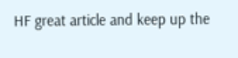HF great article and keep up the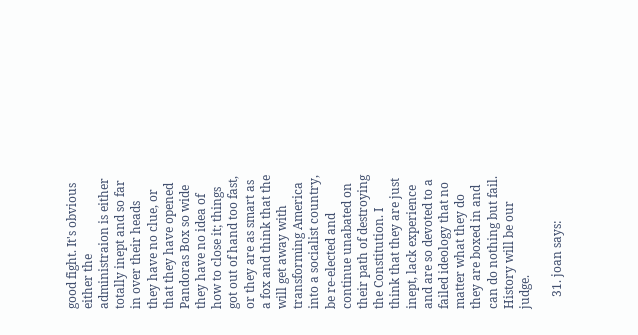good fight. It's obvious either the administraion is either totally inept and so far in over their heads they have no clue, or that they have opened Pandoras Box so wide they have no idea of how to close it; things got out of hand too fast, or they are as smart as a fox and think that the will get away with transforming America into a socialist country, be re-elected and continue unabated on their path of destroying the Constitution. I think that they are just inept, lack experience and are so devoted to a failed ideology that no matter what they do they are boxed in and can do nothing but fail. History will be our judge.

    31. joan says: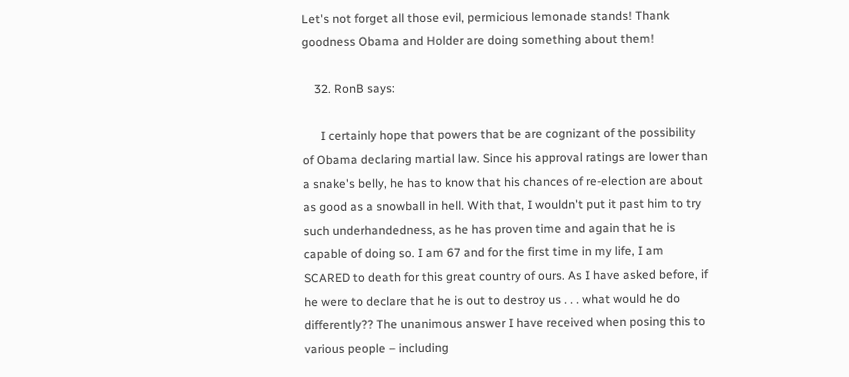Let's not forget all those evil, permicious lemonade stands! Thank goodness Obama and Holder are doing something about them!

    32. RonB says:

      I certainly hope that powers that be are cognizant of the possibility of Obama declaring martial law. Since his approval ratings are lower than a snake's belly, he has to know that his chances of re-election are about as good as a snowball in hell. With that, I wouldn't put it past him to try such underhandedness, as he has proven time and again that he is capable of doing so. I am 67 and for the first time in my life, I am SCARED to death for this great country of ours. As I have asked before, if he were to declare that he is out to destroy us . . . what would he do differently?? The unanimous answer I have received when posing this to various people – including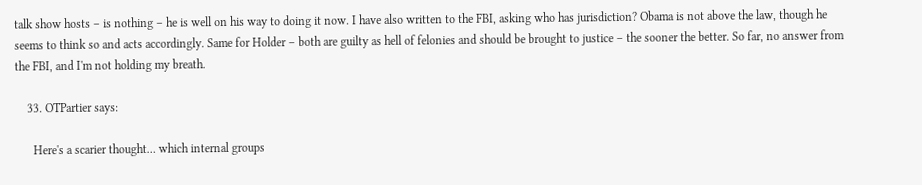talk show hosts – is nothing – he is well on his way to doing it now. I have also written to the FBI, asking who has jurisdiction? Obama is not above the law, though he seems to think so and acts accordingly. Same for Holder – both are guilty as hell of felonies and should be brought to justice – the sooner the better. So far, no answer from the FBI, and I'm not holding my breath.

    33. OTPartier says:

      Here's a scarier thought… which internal groups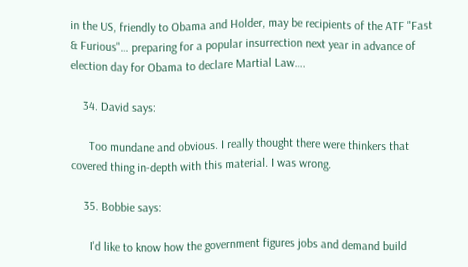in the US, friendly to Obama and Holder, may be recipients of the ATF "Fast & Furious"… preparing for a popular insurrection next year in advance of election day for Obama to declare Martial Law….

    34. David says:

      Too mundane and obvious. I really thought there were thinkers that covered thing in-depth with this material. I was wrong.

    35. Bobbie says:

      I'd like to know how the government figures jobs and demand build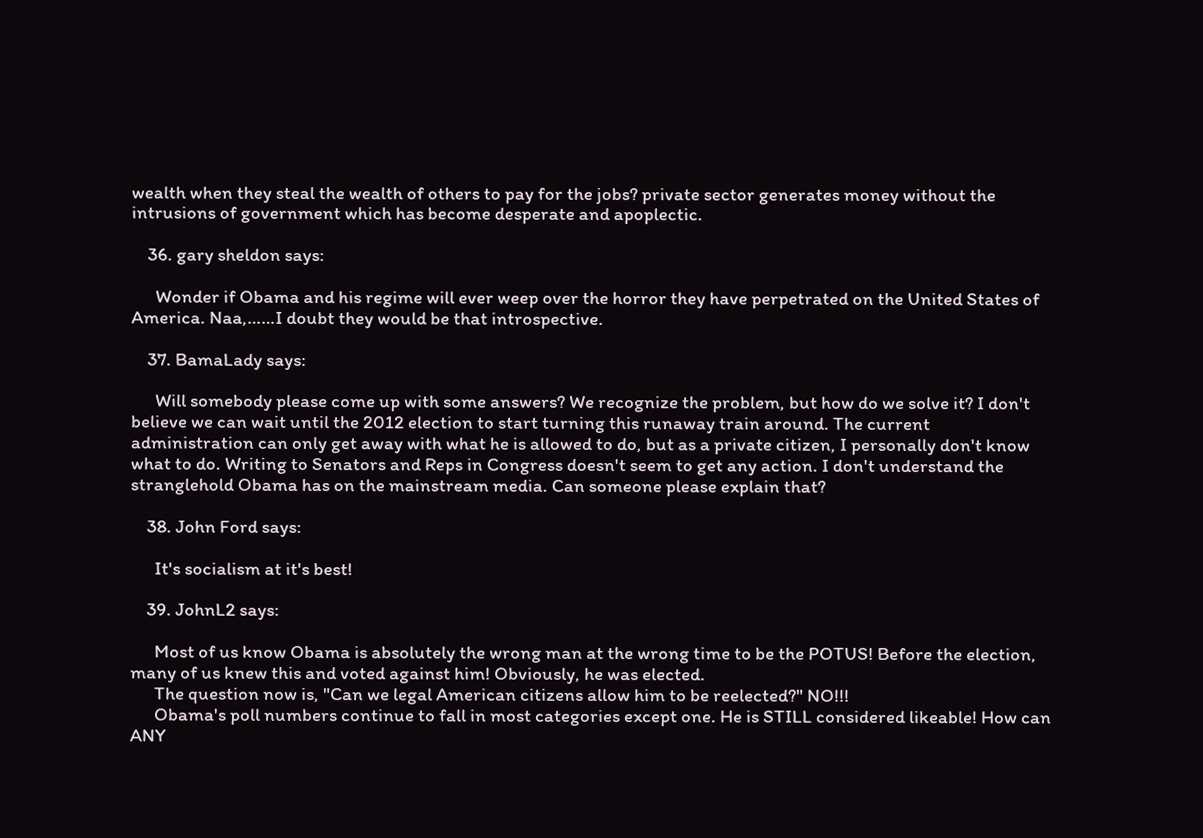wealth when they steal the wealth of others to pay for the jobs? private sector generates money without the intrusions of government which has become desperate and apoplectic.

    36. gary sheldon says:

      Wonder if Obama and his regime will ever weep over the horror they have perpetrated on the United States of America. Naa,……I doubt they would be that introspective.

    37. BamaLady says:

      Will somebody please come up with some answers? We recognize the problem, but how do we solve it? I don't believe we can wait until the 2012 election to start turning this runaway train around. The current administration can only get away with what he is allowed to do, but as a private citizen, I personally don't know what to do. Writing to Senators and Reps in Congress doesn't seem to get any action. I don't understand the stranglehold Obama has on the mainstream media. Can someone please explain that?

    38. John Ford says:

      It's socialism at it's best!

    39. JohnL2 says:

      Most of us know Obama is absolutely the wrong man at the wrong time to be the POTUS! Before the election, many of us knew this and voted against him! Obviously, he was elected.
      The question now is, "Can we legal American citizens allow him to be reelected?" NO!!!
      Obama's poll numbers continue to fall in most categories except one. He is STILL considered likeable! How can ANY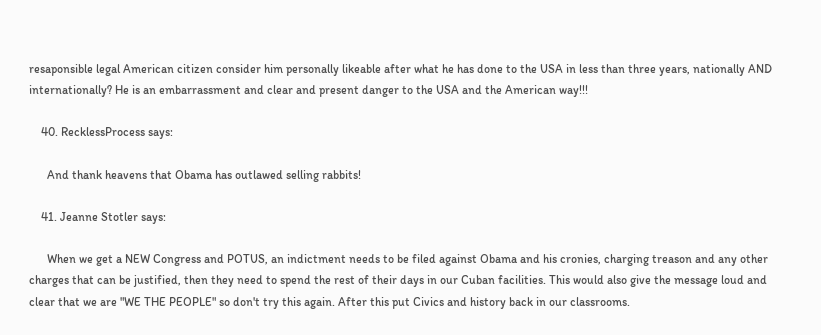resaponsible legal American citizen consider him personally likeable after what he has done to the USA in less than three years, nationally AND internationally? He is an embarrassment and clear and present danger to the USA and the American way!!!

    40. RecklessProcess says:

      And thank heavens that Obama has outlawed selling rabbits!

    41. Jeanne Stotler says:

      When we get a NEW Congress and POTUS, an indictment needs to be filed against Obama and his cronies, charging treason and any other charges that can be justified, then they need to spend the rest of their days in our Cuban facilities. This would also give the message loud and clear that we are "WE THE PEOPLE" so don't try this again. After this put Civics and history back in our classrooms.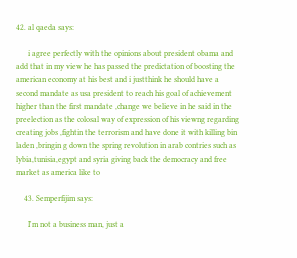42. al qaeda says:

      i agree perfectly with the opinions about president obama and add that in my view he has passed the predictation of boosting the american economy at his best and i justthink he should have a second mandate as usa president to reach his goal of achievement higher than the first mandate ,change we believe in he said in the preelection as the colosal way of expression of his viewng regarding creating jobs ,fightin the terrorism and have done it with killing bin laden ,bringin g down the spring revolution in arab contries such as lybia,tunisia,egypt and syria giving back the democracy and free market as america like to

    43. Semperfijim says:

      I'm not a business man, just a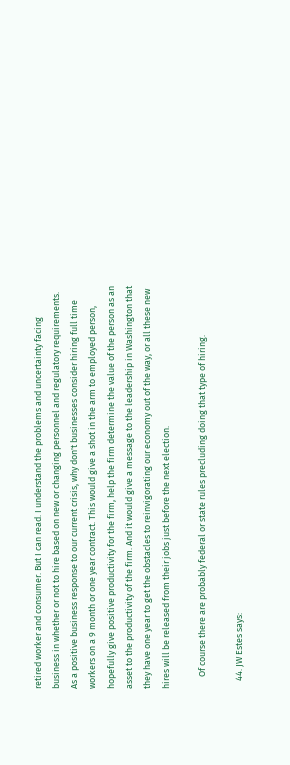retired worker and consumer. But I can read. I understand the problems and uncertainty facing business in whether or not to hire based on new or changing personnel and regulatory requirements. As a positive business response to our current crisis, why don't businesses consider hiring full time workers on a 9 month or one year contract. This would give a shot in the arm to employed person, hopefully give positive productivity for the firm, help the firm determine the value of the person as an asset to the productivity of the firm. And it would give a message to the leadership in Washington that they have one year to get the obstacles to reinvigorating our economy out of the way, or all these new hires will be released from their jobs just before the next election.

      Of course there are probably federal or state rules precluding doing that type of hiring.

    44. JW Estes says: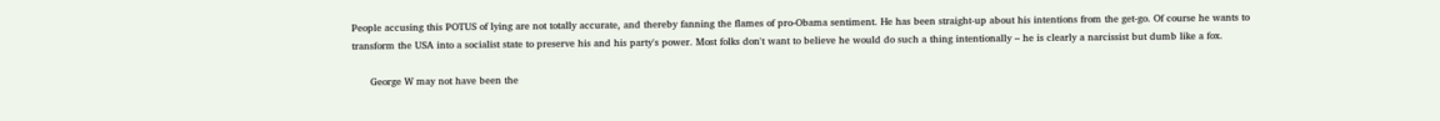People accusing this POTUS of lying are not totally accurate, and thereby fanning the flames of pro-Obama sentiment. He has been straight-up about his intentions from the get-go. Of course he wants to transform the USA into a socialist state to preserve his and his party's power. Most folks don't want to believe he would do such a thing intentionally – he is clearly a narcissist but dumb like a fox.

      George W may not have been the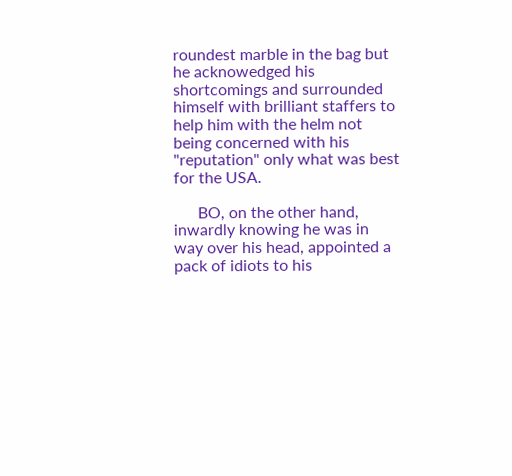roundest marble in the bag but he acknowedged his shortcomings and surrounded himself with brilliant staffers to help him with the helm not being concerned with his "reputation" only what was best for the USA.

      BO, on the other hand, inwardly knowing he was in way over his head, appointed a pack of idiots to his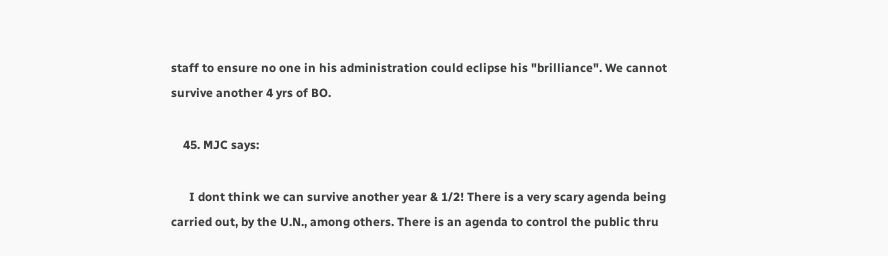staff to ensure no one in his administration could eclipse his "brilliance". We cannot survive another 4 yrs of BO.

    45. MJC says:

      I dont think we can survive another year & 1/2! There is a very scary agenda being carried out, by the U.N., among others. There is an agenda to control the public thru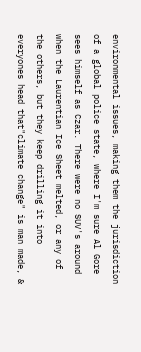environmental issues, making them the jurisdiction of a global police state, where I'm sure Al Gore sees himself as Czar. There were no SUV's around when the Laurentian Ice Sheet melted, or any of the others, but they keep drilling it into everyones head that"climate change" is man made, &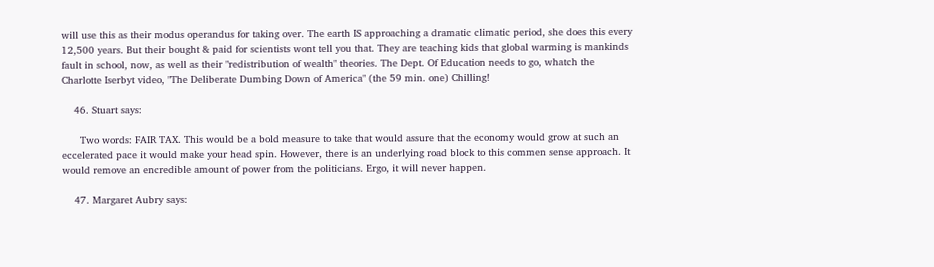will use this as their modus operandus for taking over. The earth IS approaching a dramatic climatic period, she does this every 12,500 years. But their bought & paid for scientists wont tell you that. They are teaching kids that global warming is mankinds fault in school, now, as well as their "redistribution of wealth" theories. The Dept. Of Education needs to go, whatch the Charlotte Iserbyt video, "The Deliberate Dumbing Down of America" (the 59 min. one) Chilling!

    46. Stuart says:

      Two words: FAIR TAX. This would be a bold measure to take that would assure that the economy would grow at such an eccelerated pace it would make your head spin. However, there is an underlying road block to this commen sense approach. It would remove an encredible amount of power from the politicians. Ergo, it will never happen.

    47. Margaret Aubry says: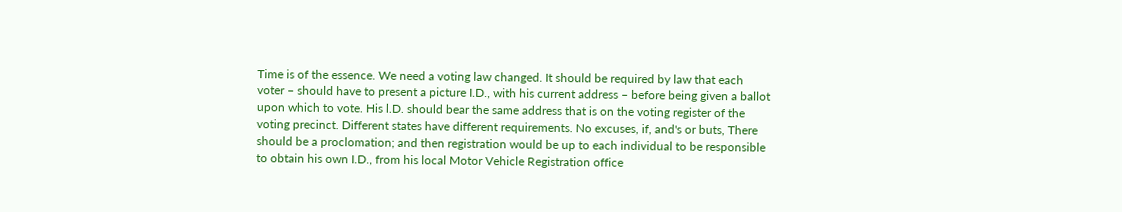Time is of the essence. We need a voting law changed. It should be required by law that each voter – should have to present a picture I.D., with his current address – before being given a ballot upon which to vote. His l.D. should bear the same address that is on the voting register of the voting precinct. Different states have different requirements. No excuses, if, and's or buts, There should be a proclomation; and then registration would be up to each individual to be responsible to obtain his own I.D., from his local Motor Vehicle Registration office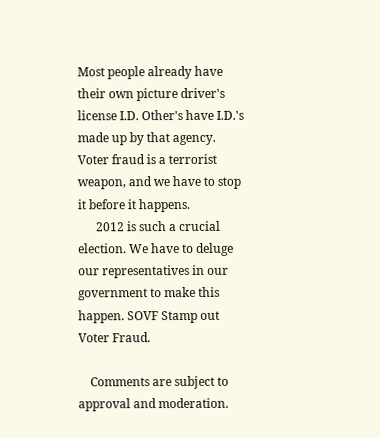Most people already have their own picture driver's license I.D. Other's have I.D.'s made up by that agency. Voter fraud is a terrorist weapon, and we have to stop it before it happens.
      2012 is such a crucial election. We have to deluge our representatives in our government to make this happen. SOVF Stamp out Voter Fraud.

    Comments are subject to approval and moderation.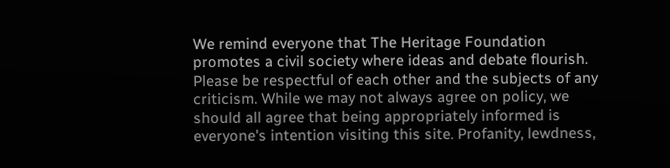We remind everyone that The Heritage Foundation promotes a civil society where ideas and debate flourish. Please be respectful of each other and the subjects of any criticism. While we may not always agree on policy, we should all agree that being appropriately informed is everyone's intention visiting this site. Profanity, lewdness,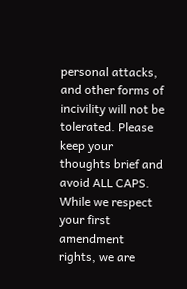personal attacks, and other forms of incivility will not be tolerated. Please keep your thoughts brief and avoid ALL CAPS. While we respect your first amendment rights, we are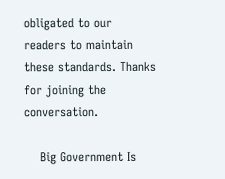obligated to our readers to maintain these standards. Thanks for joining the conversation.

    Big Government Is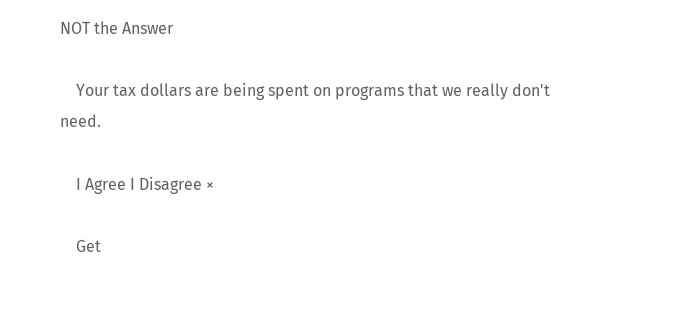NOT the Answer

    Your tax dollars are being spent on programs that we really don't need.

    I Agree I Disagree ×

    Get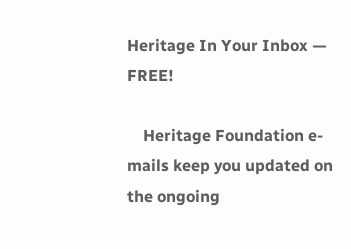Heritage In Your Inbox — FREE!

    Heritage Foundation e-mails keep you updated on the ongoing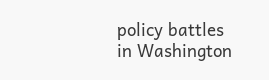policy battles in Washington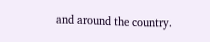and around the country.